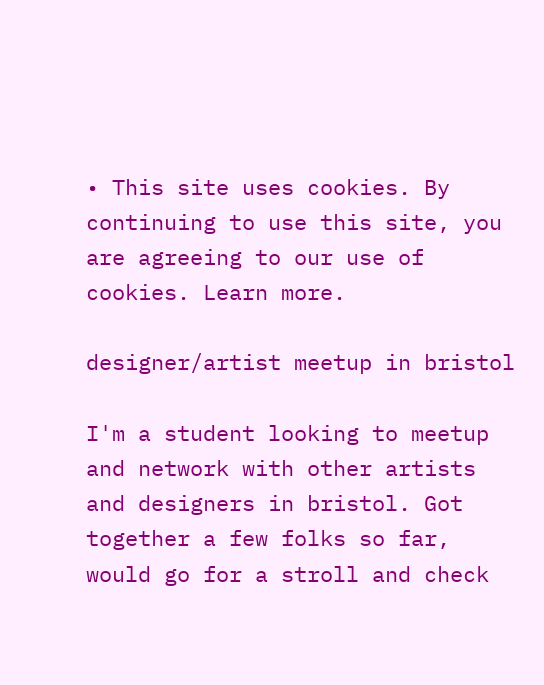• This site uses cookies. By continuing to use this site, you are agreeing to our use of cookies. Learn more.

designer/artist meetup in bristol

I'm a student looking to meetup and network with other artists and designers in bristol. Got together a few folks so far, would go for a stroll and check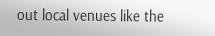out local venues like the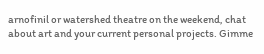arnofinil or watershed theatre on the weekend, chat about art and your current personal projects. Gimme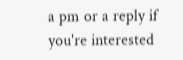a pm or a reply if you're interested